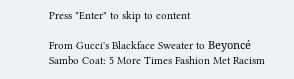Press "Enter" to skip to content

From Gucci's Blackface Sweater to Beyoncé Sambo Coat: 5 More Times Fashion Met Racism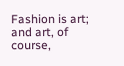Fashion is art; and art, of course,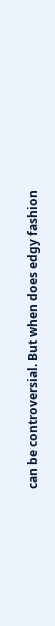can be controversial. But when does edgy fashion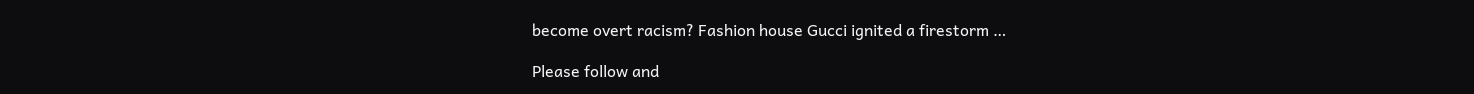become overt racism? Fashion house Gucci ignited a firestorm …

Please follow and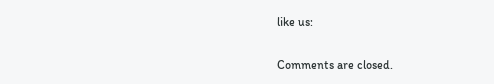like us:

Comments are closed.